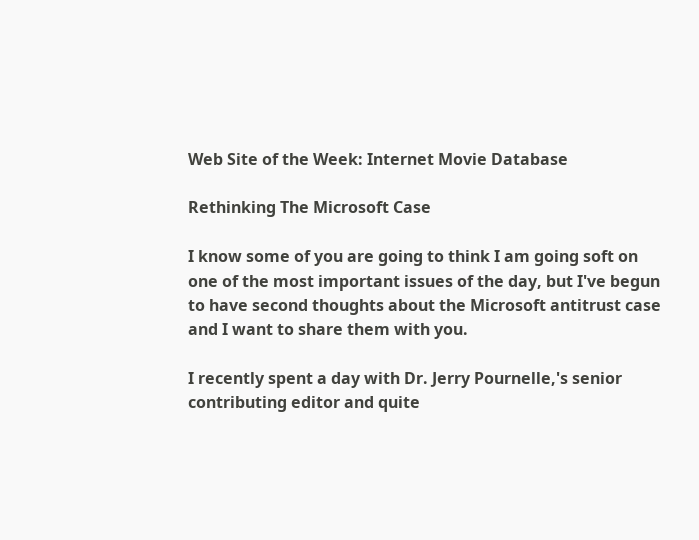Web Site of the Week: Internet Movie Database

Rethinking The Microsoft Case

I know some of you are going to think I am going soft on one of the most important issues of the day, but I've begun to have second thoughts about the Microsoft antitrust case and I want to share them with you.

I recently spent a day with Dr. Jerry Pournelle,'s senior contributing editor and quite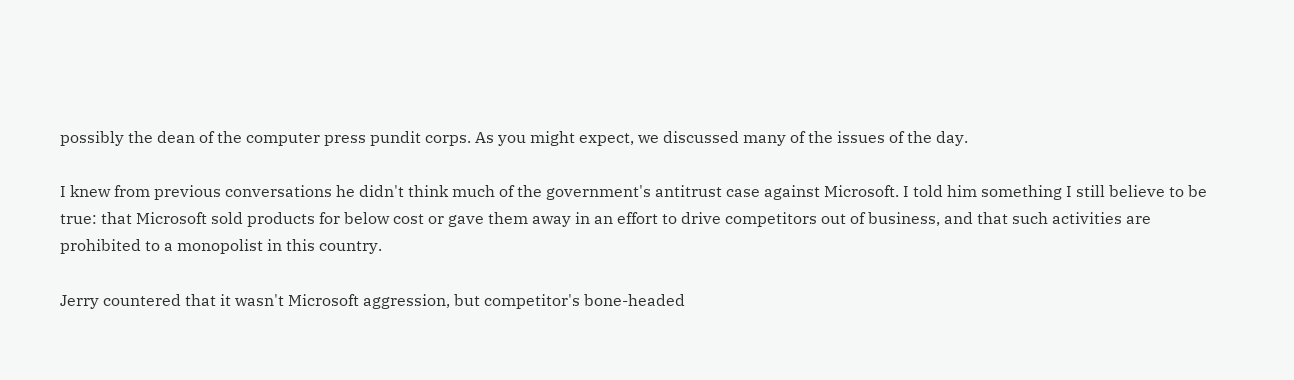possibly the dean of the computer press pundit corps. As you might expect, we discussed many of the issues of the day.

I knew from previous conversations he didn't think much of the government's antitrust case against Microsoft. I told him something I still believe to be true: that Microsoft sold products for below cost or gave them away in an effort to drive competitors out of business, and that such activities are prohibited to a monopolist in this country.

Jerry countered that it wasn't Microsoft aggression, but competitor's bone-headed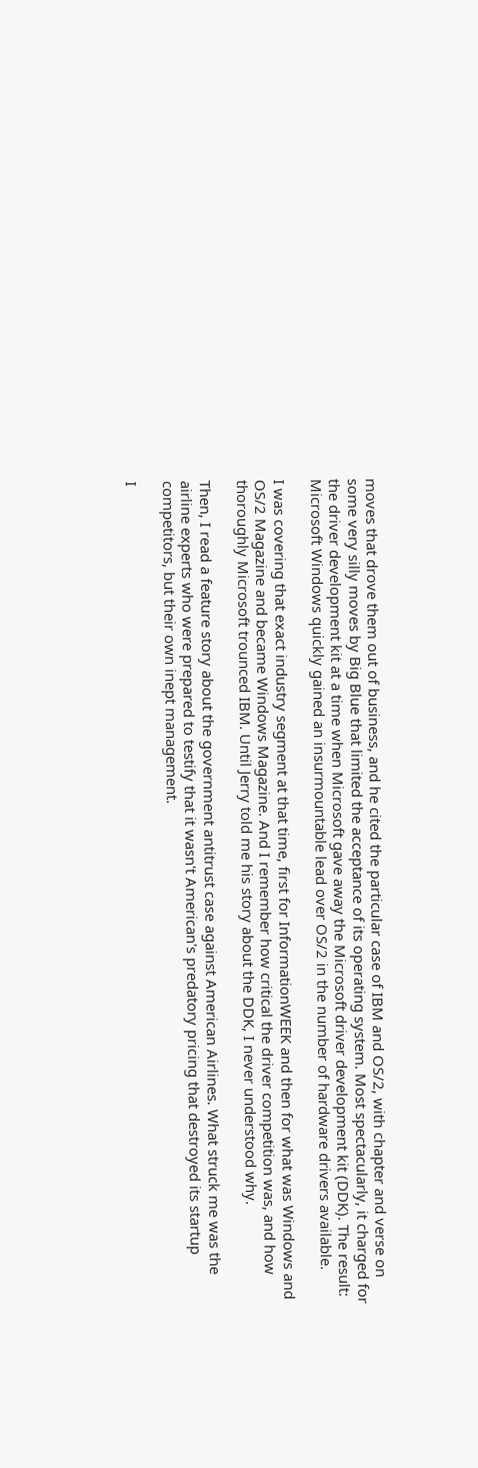moves that drove them out of business, and he cited the particular case of IBM and OS/2, with chapter and verse on some very silly moves by Big Blue that limited the acceptance of its operating system. Most spectacularly, it charged for the driver development kit at a time when Microsoft gave away the Microsoft driver development kit (DDK). The result: Microsoft Windows quickly gained an insurmountable lead over OS/2 in the number of hardware drivers available.

I was covering that exact industry segment at that time, first for InformationWEEK and then for what was Windows and OS/2 Magazine and became Windows Magazine. And I remember how critical the driver competition was, and how thoroughly Microsoft trounced IBM. Until Jerry told me his story about the DDK, I never understood why.

Then, I read a feature story about the government antitrust case against American Airlines. What struck me was the airline experts who were prepared to testify that it wasn't American's predatory pricing that destroyed its startup competitors, but their own inept management.

I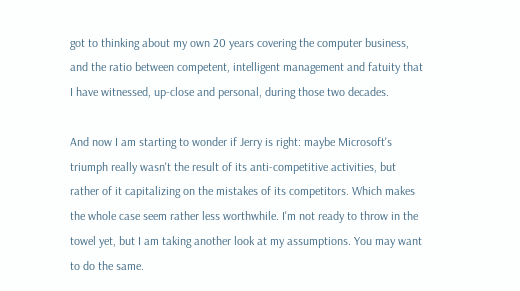got to thinking about my own 20 years covering the computer business, and the ratio between competent, intelligent management and fatuity that I have witnessed, up-close and personal, during those two decades.

And now I am starting to wonder if Jerry is right: maybe Microsoft's triumph really wasn't the result of its anti-competitive activities, but rather of it capitalizing on the mistakes of its competitors. Which makes the whole case seem rather less worthwhile. I'm not ready to throw in the towel yet, but I am taking another look at my assumptions. You may want to do the same.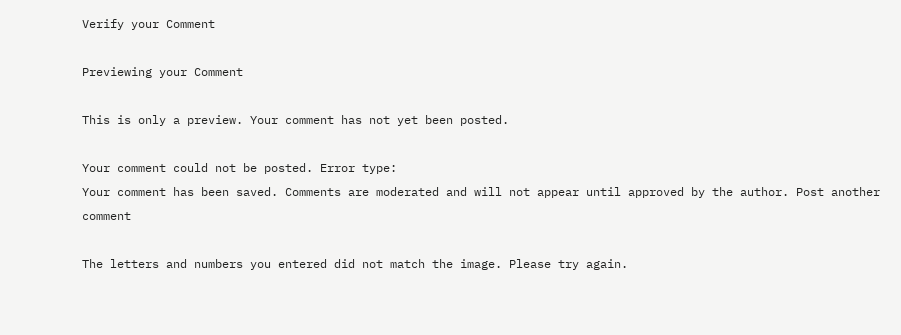Verify your Comment

Previewing your Comment

This is only a preview. Your comment has not yet been posted.

Your comment could not be posted. Error type:
Your comment has been saved. Comments are moderated and will not appear until approved by the author. Post another comment

The letters and numbers you entered did not match the image. Please try again.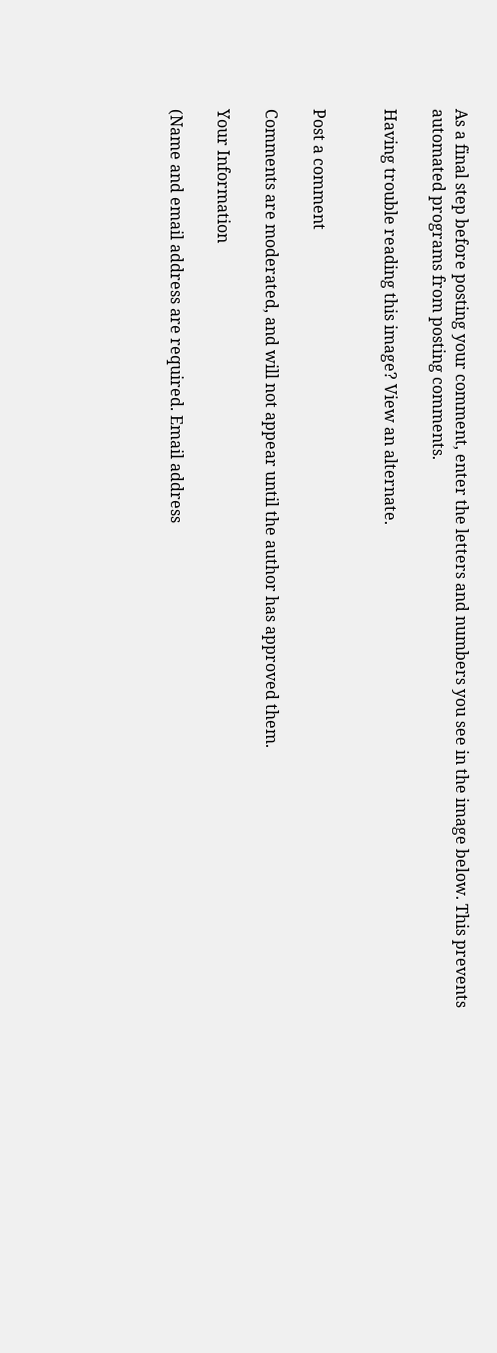As a final step before posting your comment, enter the letters and numbers you see in the image below. This prevents automated programs from posting comments.

Having trouble reading this image? View an alternate.


Post a comment

Comments are moderated, and will not appear until the author has approved them.

Your Information

(Name and email address are required. Email address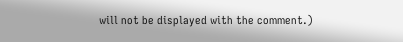will not be displayed with the comment.)